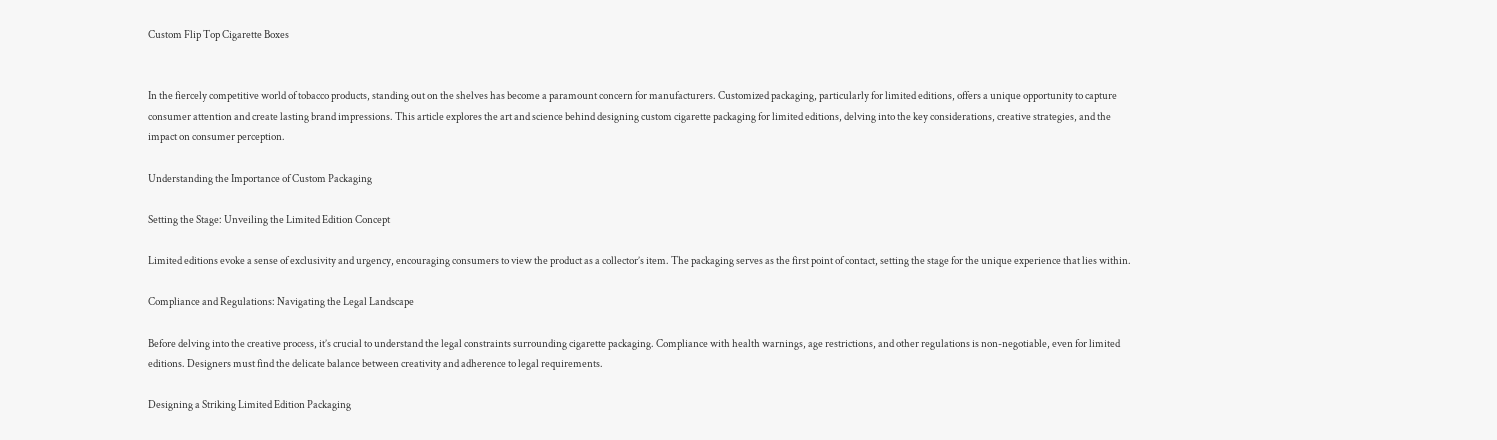Custom Flip Top Cigarette Boxes


In the fiercely competitive world of tobacco products, standing out on the shelves has become a paramount concern for manufacturers. Customized packaging, particularly for limited editions, offers a unique opportunity to capture consumer attention and create lasting brand impressions. This article explores the art and science behind designing custom cigarette packaging for limited editions, delving into the key considerations, creative strategies, and the impact on consumer perception.

Understanding the Importance of Custom Packaging

Setting the Stage: Unveiling the Limited Edition Concept

Limited editions evoke a sense of exclusivity and urgency, encouraging consumers to view the product as a collector’s item. The packaging serves as the first point of contact, setting the stage for the unique experience that lies within.

Compliance and Regulations: Navigating the Legal Landscape

Before delving into the creative process, it’s crucial to understand the legal constraints surrounding cigarette packaging. Compliance with health warnings, age restrictions, and other regulations is non-negotiable, even for limited editions. Designers must find the delicate balance between creativity and adherence to legal requirements.

Designing a Striking Limited Edition Packaging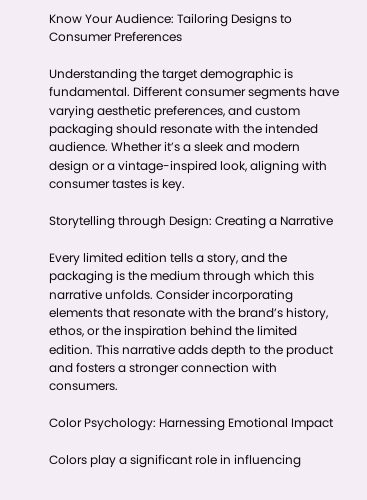Know Your Audience: Tailoring Designs to Consumer Preferences

Understanding the target demographic is fundamental. Different consumer segments have varying aesthetic preferences, and custom packaging should resonate with the intended audience. Whether it’s a sleek and modern design or a vintage-inspired look, aligning with consumer tastes is key.

Storytelling through Design: Creating a Narrative

Every limited edition tells a story, and the packaging is the medium through which this narrative unfolds. Consider incorporating elements that resonate with the brand’s history, ethos, or the inspiration behind the limited edition. This narrative adds depth to the product and fosters a stronger connection with consumers.

Color Psychology: Harnessing Emotional Impact

Colors play a significant role in influencing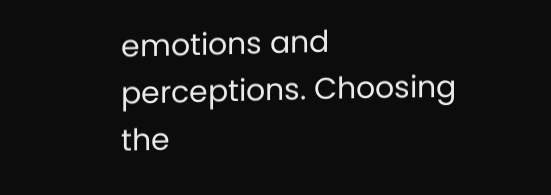emotions and perceptions. Choosing the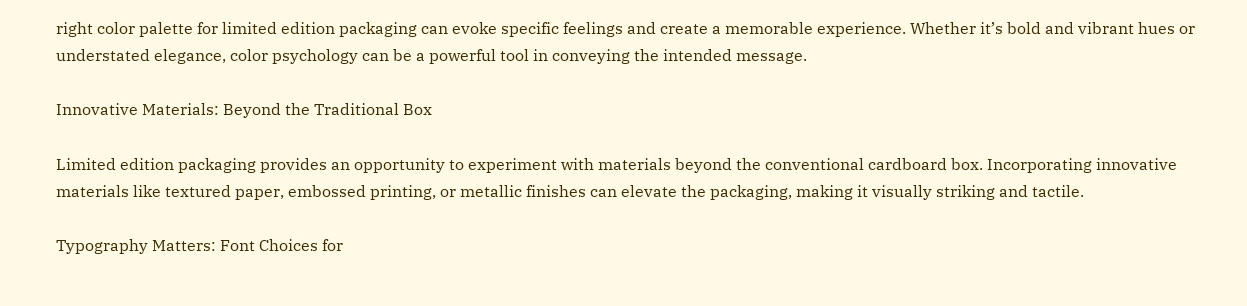right color palette for limited edition packaging can evoke specific feelings and create a memorable experience. Whether it’s bold and vibrant hues or understated elegance, color psychology can be a powerful tool in conveying the intended message.

Innovative Materials: Beyond the Traditional Box

Limited edition packaging provides an opportunity to experiment with materials beyond the conventional cardboard box. Incorporating innovative materials like textured paper, embossed printing, or metallic finishes can elevate the packaging, making it visually striking and tactile.

Typography Matters: Font Choices for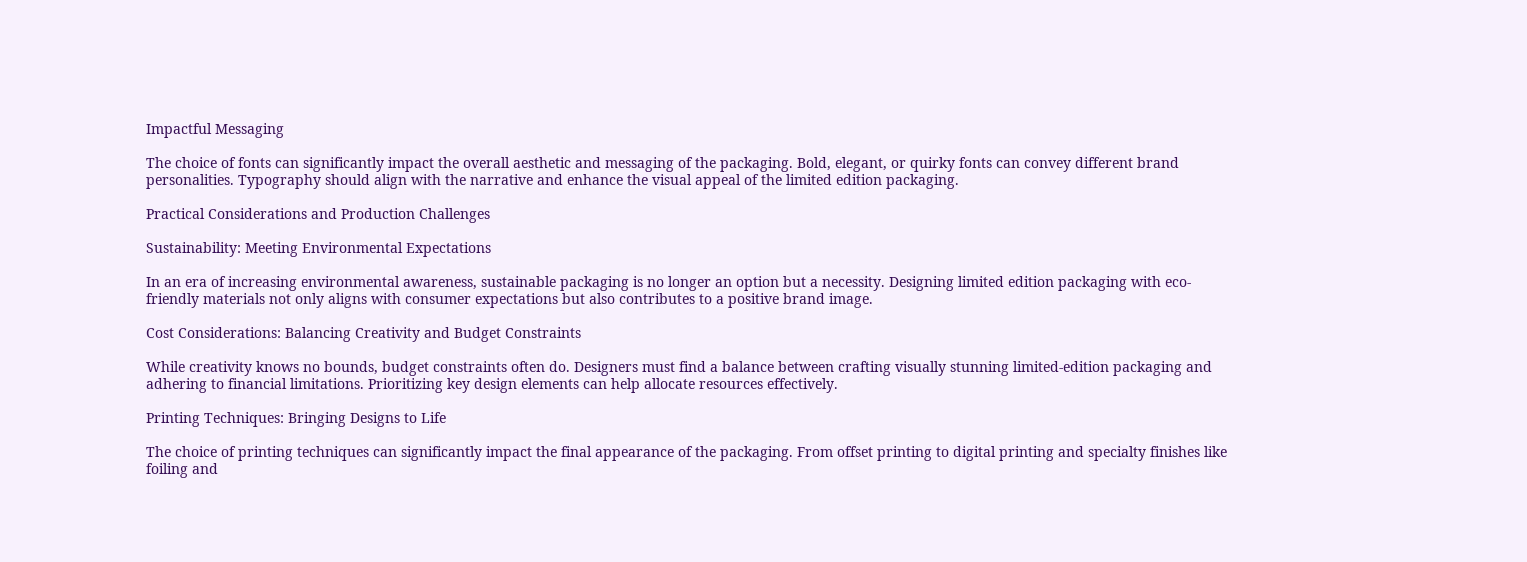Impactful Messaging

The choice of fonts can significantly impact the overall aesthetic and messaging of the packaging. Bold, elegant, or quirky fonts can convey different brand personalities. Typography should align with the narrative and enhance the visual appeal of the limited edition packaging.

Practical Considerations and Production Challenges

Sustainability: Meeting Environmental Expectations

In an era of increasing environmental awareness, sustainable packaging is no longer an option but a necessity. Designing limited edition packaging with eco-friendly materials not only aligns with consumer expectations but also contributes to a positive brand image.

Cost Considerations: Balancing Creativity and Budget Constraints

While creativity knows no bounds, budget constraints often do. Designers must find a balance between crafting visually stunning limited-edition packaging and adhering to financial limitations. Prioritizing key design elements can help allocate resources effectively.

Printing Techniques: Bringing Designs to Life

The choice of printing techniques can significantly impact the final appearance of the packaging. From offset printing to digital printing and specialty finishes like foiling and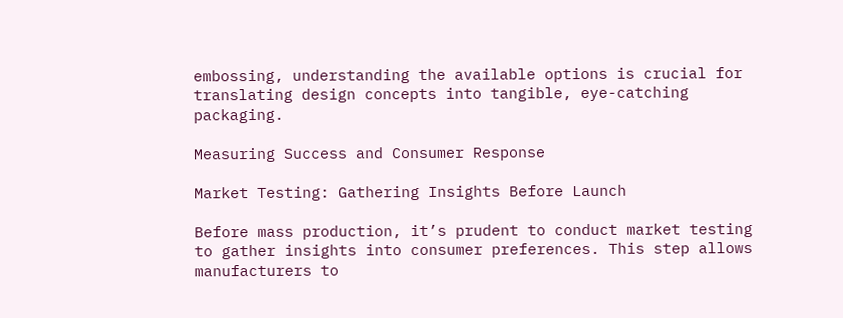embossing, understanding the available options is crucial for translating design concepts into tangible, eye-catching packaging.

Measuring Success and Consumer Response

Market Testing: Gathering Insights Before Launch

Before mass production, it’s prudent to conduct market testing to gather insights into consumer preferences. This step allows manufacturers to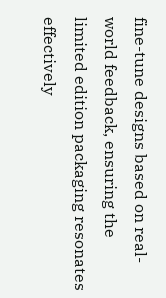fine-tune designs based on real-world feedback, ensuring the limited edition packaging resonates effectively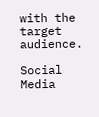with the target audience.

Social Media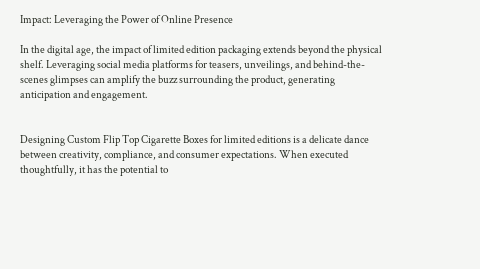Impact: Leveraging the Power of Online Presence

In the digital age, the impact of limited edition packaging extends beyond the physical shelf. Leveraging social media platforms for teasers, unveilings, and behind-the-scenes glimpses can amplify the buzz surrounding the product, generating anticipation and engagement.


Designing Custom Flip Top Cigarette Boxes for limited editions is a delicate dance between creativity, compliance, and consumer expectations. When executed thoughtfully, it has the potential to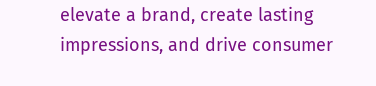elevate a brand, create lasting impressions, and drive consumer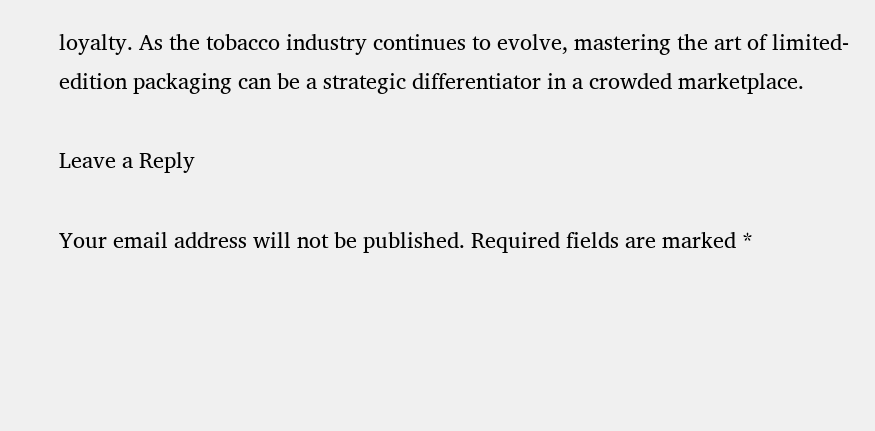loyalty. As the tobacco industry continues to evolve, mastering the art of limited-edition packaging can be a strategic differentiator in a crowded marketplace.

Leave a Reply

Your email address will not be published. Required fields are marked *